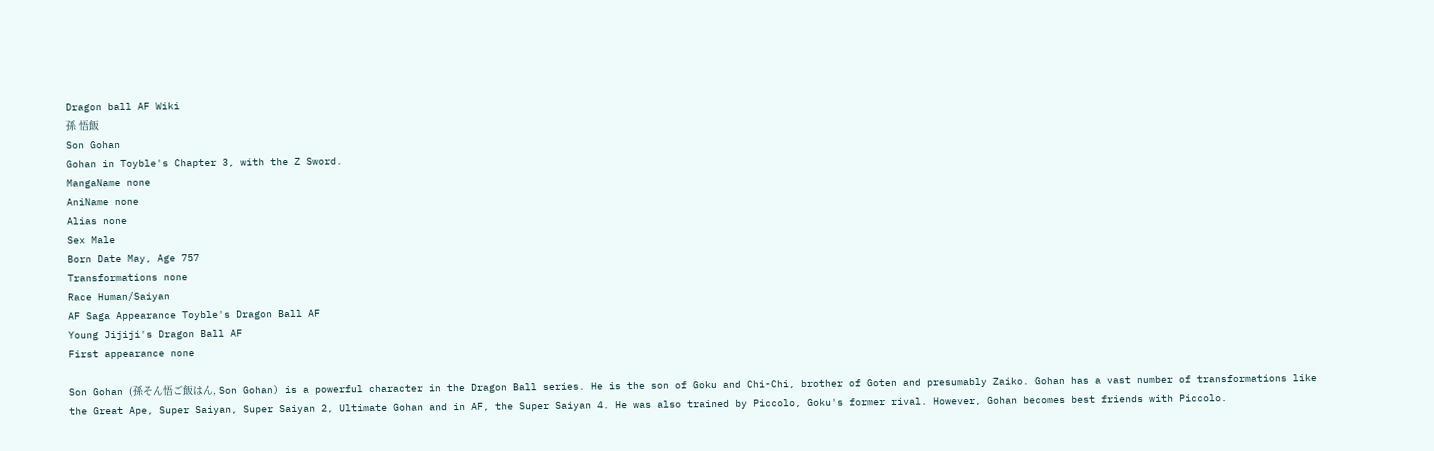Dragon ball AF Wiki
孫 悟飯
Son Gohan
Gohan in Toyble's Chapter 3, with the Z Sword.
MangaName none
AniName none
Alias none
Sex Male
Born Date May, Age 757
Transformations none
Race Human/Saiyan
AF Saga Appearance Toyble's Dragon Ball AF
Young Jijiji's Dragon Ball AF
First appearance none

Son Gohan (孫そん悟ご飯はん, Son Gohan) is a powerful character in the Dragon Ball series. He is the son of Goku and Chi-Chi, brother of Goten and presumably Zaiko. Gohan has a vast number of transformations like the Great Ape, Super Saiyan, Super Saiyan 2, Ultimate Gohan and in AF, the Super Saiyan 4. He was also trained by Piccolo, Goku's former rival. However, Gohan becomes best friends with Piccolo.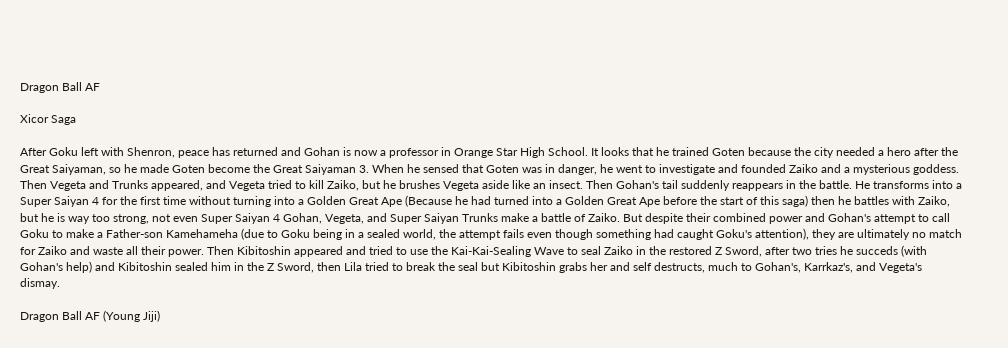Dragon Ball AF

Xicor Saga

After Goku left with Shenron, peace has returned and Gohan is now a professor in Orange Star High School. It looks that he trained Goten because the city needed a hero after the Great Saiyaman, so he made Goten become the Great Saiyaman 3. When he sensed that Goten was in danger, he went to investigate and founded Zaiko and a mysterious goddess. Then Vegeta and Trunks appeared, and Vegeta tried to kill Zaiko, but he brushes Vegeta aside like an insect. Then Gohan's tail suddenly reappears in the battle. He transforms into a Super Saiyan 4 for the first time without turning into a Golden Great Ape (Because he had turned into a Golden Great Ape before the start of this saga) then he battles with Zaiko, but he is way too strong, not even Super Saiyan 4 Gohan, Vegeta, and Super Saiyan Trunks make a battle of Zaiko. But despite their combined power and Gohan's attempt to call Goku to make a Father-son Kamehameha (due to Goku being in a sealed world, the attempt fails even though something had caught Goku's attention), they are ultimately no match for Zaiko and waste all their power. Then Kibitoshin appeared and tried to use the Kai-Kai-Sealing Wave to seal Zaiko in the restored Z Sword, after two tries he succeds (with Gohan's help) and Kibitoshin sealed him in the Z Sword, then Lila tried to break the seal but Kibitoshin grabs her and self destructs, much to Gohan's, Karrkaz's, and Vegeta's dismay.

Dragon Ball AF (Young Jiji)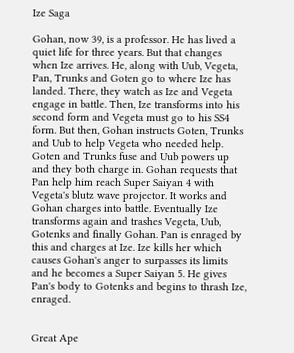Ize Saga

Gohan, now 39, is a professor. He has lived a quiet life for three years. But that changes when Ize arrives. He, along with Uub, Vegeta, Pan, Trunks and Goten go to where Ize has landed. There, they watch as Ize and Vegeta engage in battle. Then, Ize transforms into his second form and Vegeta must go to his SS4 form. But then, Gohan instructs Goten, Trunks and Uub to help Vegeta who needed help. Goten and Trunks fuse and Uub powers up and they both charge in. Gohan requests that Pan help him reach Super Saiyan 4 with Vegeta's blutz wave projector. It works and Gohan charges into battle. Eventually Ize transforms again and trashes Vegeta, Uub, Gotenks and finally Gohan. Pan is enraged by this and charges at Ize. Ize kills her which causes Gohan's anger to surpasses its limits and he becomes a Super Saiyan 5. He gives Pan's body to Gotenks and begins to thrash Ize, enraged.


Great Ape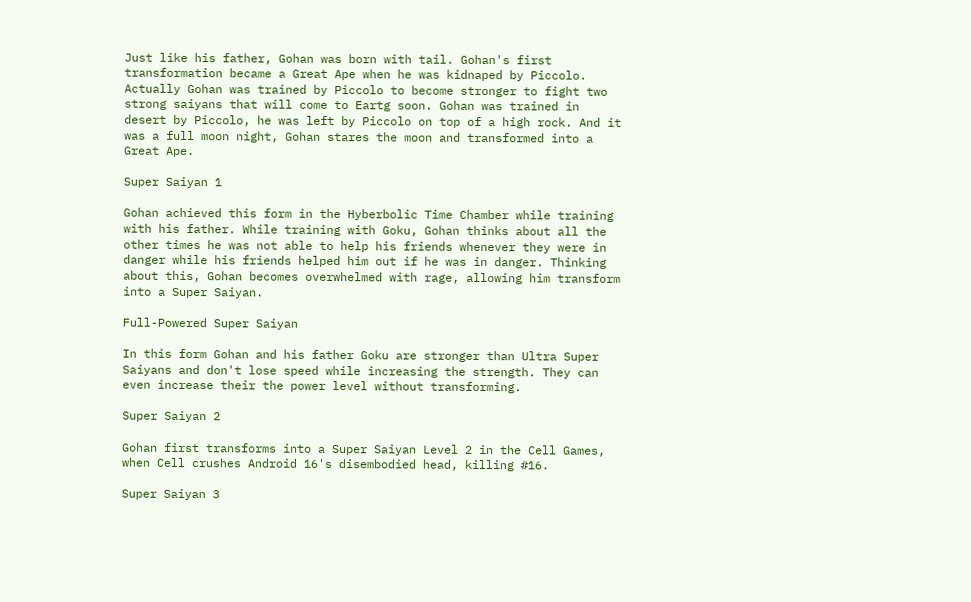Just like his father, Gohan was born with tail. Gohan's first transformation became a Great Ape when he was kidnaped by Piccolo. Actually Gohan was trained by Piccolo to become stronger to fight two strong saiyans that will come to Eartg soon. Gohan was trained in desert by Piccolo, he was left by Piccolo on top of a high rock. And it was a full moon night, Gohan stares the moon and transformed into a Great Ape.

Super Saiyan 1

Gohan achieved this form in the Hyberbolic Time Chamber while training with his father. While training with Goku, Gohan thinks about all the other times he was not able to help his friends whenever they were in danger while his friends helped him out if he was in danger. Thinking about this, Gohan becomes overwhelmed with rage, allowing him transform into a Super Saiyan.

Full-Powered Super Saiyan

In this form Gohan and his father Goku are stronger than Ultra Super Saiyans and don't lose speed while increasing the strength. They can even increase their the power level without transforming.

Super Saiyan 2

Gohan first transforms into a Super Saiyan Level 2 in the Cell Games, when Cell crushes Android 16's disembodied head, killing #16.

Super Saiyan 3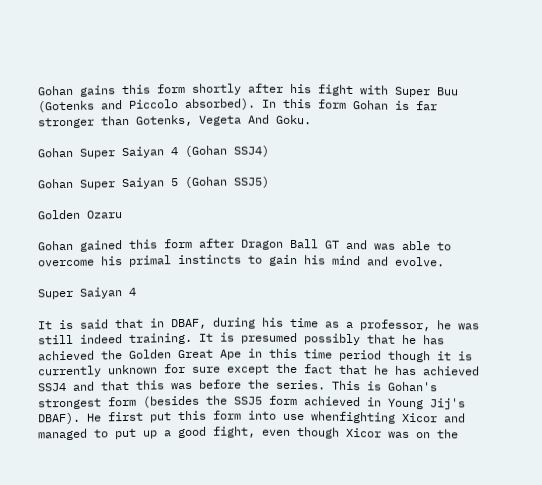Gohan gains this form shortly after his fight with Super Buu (Gotenks and Piccolo absorbed). In this form Gohan is far stronger than Gotenks, Vegeta And Goku.

Gohan Super Saiyan 4 (Gohan SSJ4)

Gohan Super Saiyan 5 (Gohan SSJ5)

Golden Ozaru

Gohan gained this form after Dragon Ball GT and was able to overcome his primal instincts to gain his mind and evolve.

Super Saiyan 4

It is said that in DBAF, during his time as a professor, he was still indeed training. It is presumed possibly that he has achieved the Golden Great Ape in this time period though it is currently unknown for sure except the fact that he has achieved SSJ4 and that this was before the series. This is Gohan's strongest form (besides the SSJ5 form achieved in Young Jij's DBAF). He first put this form into use whenfighting Xicor and managed to put up a good fight, even though Xicor was on the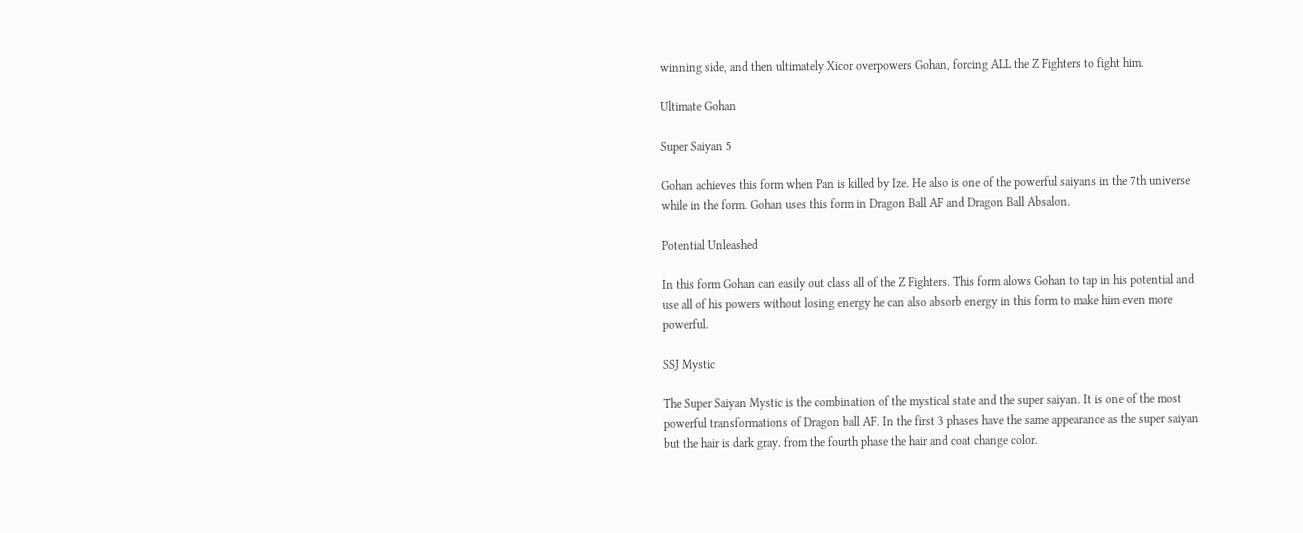winning side, and then ultimately Xicor overpowers Gohan, forcing ALL the Z Fighters to fight him.

Ultimate Gohan

Super Saiyan 5

Gohan achieves this form when Pan is killed by Ize. He also is one of the powerful saiyans in the 7th universe while in the form. Gohan uses this form in Dragon Ball AF and Dragon Ball Absalon.

Potential Unleashed

In this form Gohan can easily out class all of the Z Fighters. This form alows Gohan to tap in his potential and use all of his powers without losing energy he can also absorb energy in this form to make him even more powerful.

SSJ Mystic

The Super Saiyan Mystic is the combination of the mystical state and the super saiyan. It is one of the most powerful transformations of Dragon ball AF. In the first 3 phases have the same appearance as the super saiyan but the hair is dark gray. from the fourth phase the hair and coat change color.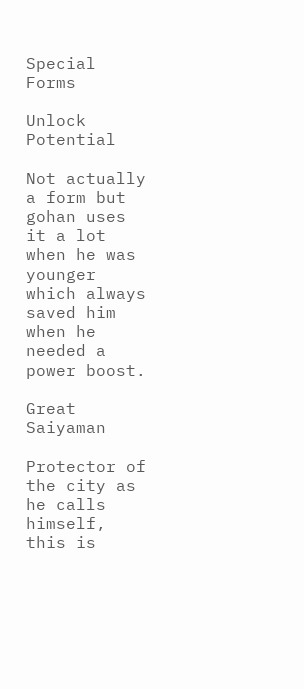Special Forms

Unlock Potential

Not actually a form but gohan uses it a lot when he was younger which always saved him when he needed a power boost.

Great Saiyaman

Protector of the city as he calls himself, this is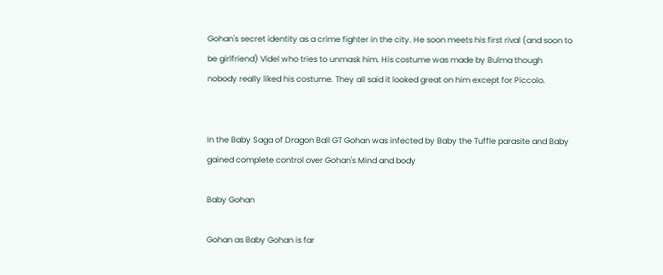Gohan's secret identity as a crime fighter in the city. He soon meets his first rival (and soon to be girlfriend) Videl who tries to unmask him. His costume was made by Bulma though nobody really liked his costume. They all said it looked great on him except for Piccolo.


In the Baby Saga of Dragon Ball GT Gohan was infected by Baby the Tuffle parasite and Baby gained complete control over Gohan's Mind and body

Baby Gohan

Gohan as Baby Gohan is far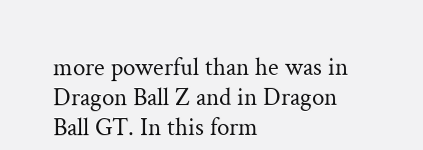more powerful than he was in Dragon Ball Z and in Dragon Ball GT. In this form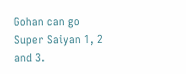Gohan can go Super Saiyan 1, 2 and 3.